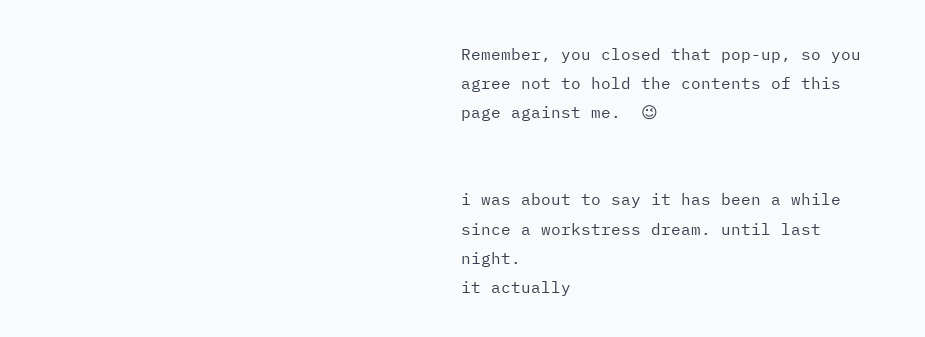Remember, you closed that pop-up, so you agree not to hold the contents of this page against me.  😉


i was about to say it has been a while since a workstress dream. until last night.
it actually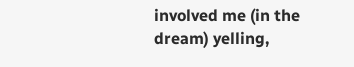involved me (in the dream) yelling,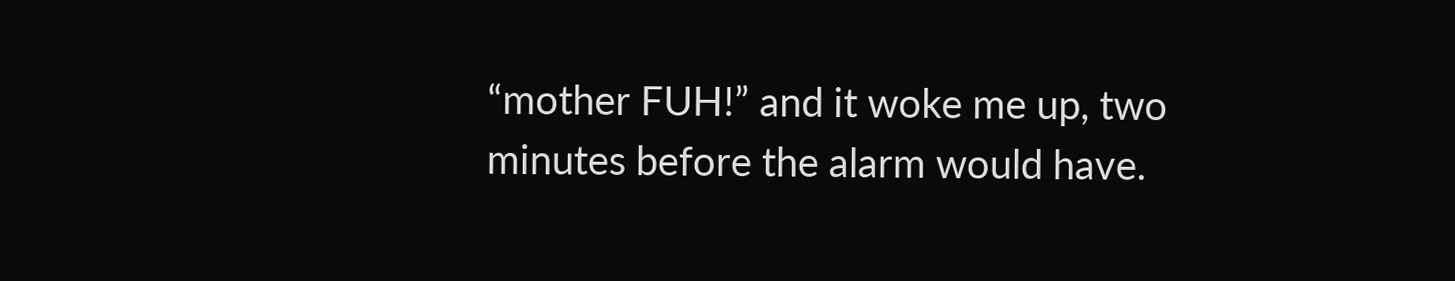“mother FUH!” and it woke me up, two minutes before the alarm would have.